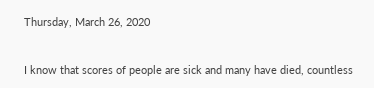Thursday, March 26, 2020


I know that scores of people are sick and many have died, countless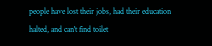people have lost their jobs, had their education halted, and can't find toilet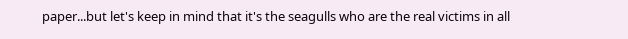paper...but let's keep in mind that it's the seagulls who are the real victims in all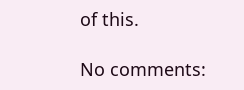of this.

No comments: